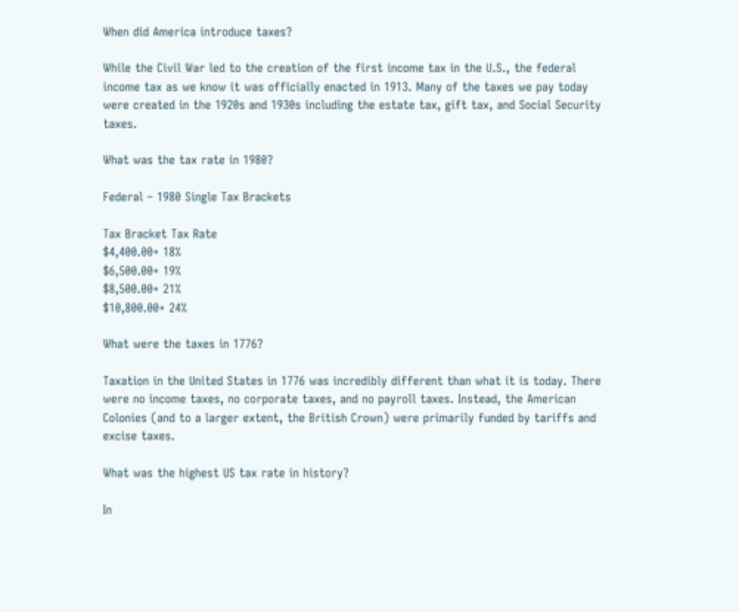When did America introduce taxes?

While the Civil War led to the creation of the first income tax in the U.S., the federal income tax as we know it was officially enacted in 1913. Many of the taxes we pay today were created in the 1920s and 1930s including the estate tax, gift tax, and Social Security taxes.

What was the tax rate in 1980?

Federal – 1980 Single Tax Brackets

Tax Bracket Tax Rate
$4,400.00+ 18%
$6,500.00+ 19%
$8,500.00+ 21%
$10,800.00+ 24%

What were the taxes in 1776?

Taxation in the United States in 1776 was incredibly different than what it is today. There were no income taxes, no corporate taxes, and no payroll taxes. Instead, the American Colonies (and to a larger extent, the British Crown) were primarily funded by tariffs and excise taxes.

What was the highest US tax rate in history?

In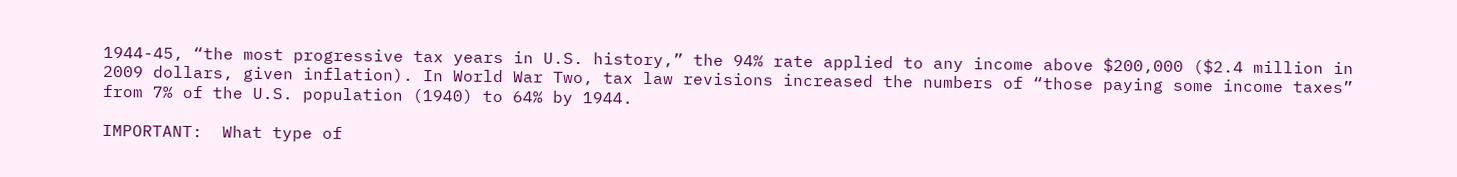1944-45, “the most progressive tax years in U.S. history,” the 94% rate applied to any income above $200,000 ($2.4 million in 2009 dollars, given inflation). In World War Two, tax law revisions increased the numbers of “those paying some income taxes” from 7% of the U.S. population (1940) to 64% by 1944.

IMPORTANT:  What type of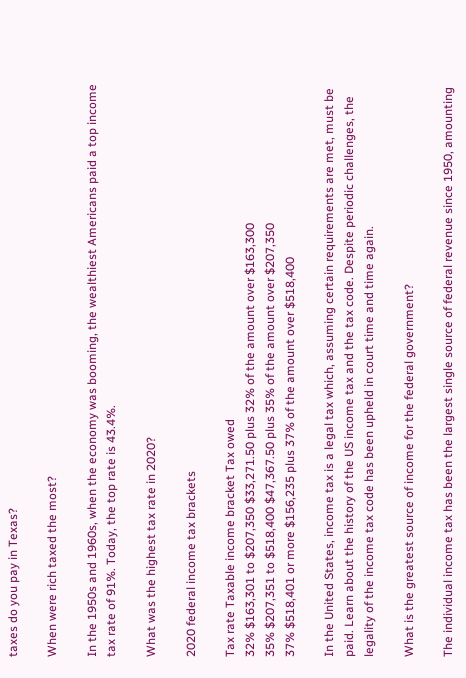taxes do you pay in Texas?

When were rich taxed the most?

In the 1950s and 1960s, when the economy was booming, the wealthiest Americans paid a top income tax rate of 91%. Today, the top rate is 43.4%.

What was the highest tax rate in 2020?

2020 federal income tax brackets

Tax rate Taxable income bracket Tax owed
32% $163,301 to $207,350 $33,271.50 plus 32% of the amount over $163,300
35% $207,351 to $518,400 $47,367.50 plus 35% of the amount over $207,350
37% $518,401 or more $156,235 plus 37% of the amount over $518,400

In the United States, income tax is a legal tax which, assuming certain requirements are met, must be paid. Learn about the history of the US income tax and the tax code. Despite periodic challenges, the legality of the income tax code has been upheld in court time and time again.

What is the greatest source of income for the federal government?

The individual income tax has been the largest single source of federal revenue since 1950, amounting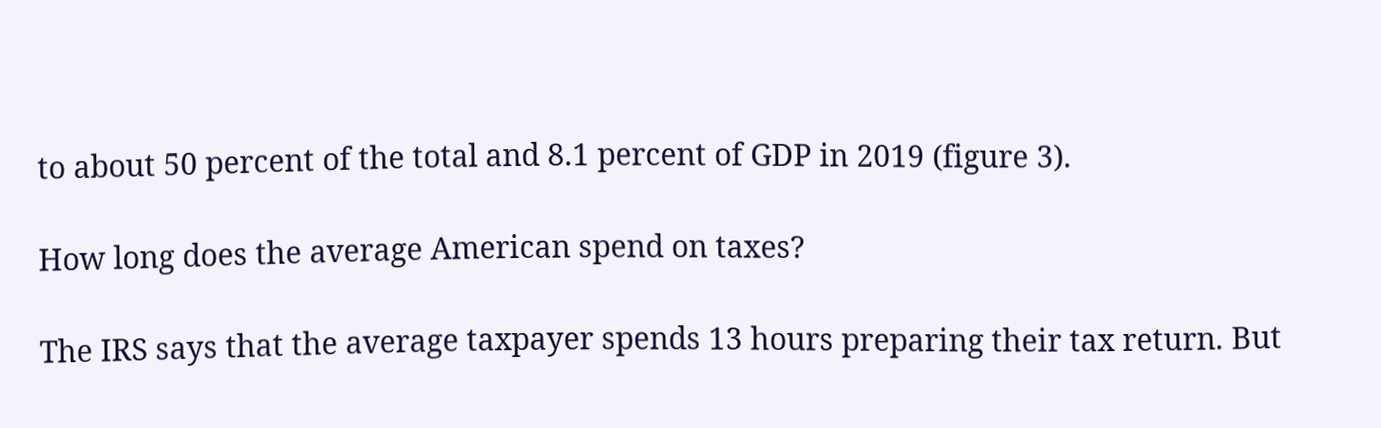to about 50 percent of the total and 8.1 percent of GDP in 2019 (figure 3).

How long does the average American spend on taxes?

The IRS says that the average taxpayer spends 13 hours preparing their tax return. But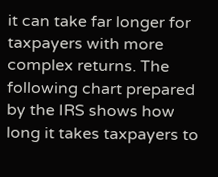it can take far longer for taxpayers with more complex returns. The following chart prepared by the IRS shows how long it takes taxpayers to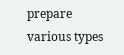prepare various types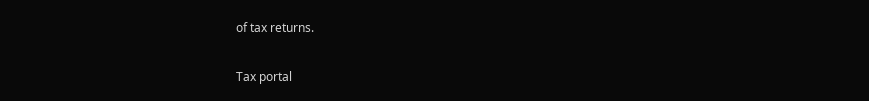of tax returns.

Tax portal